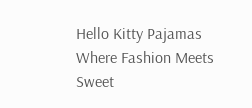Hello Kitty Pajamas Where Fashion Meets Sweet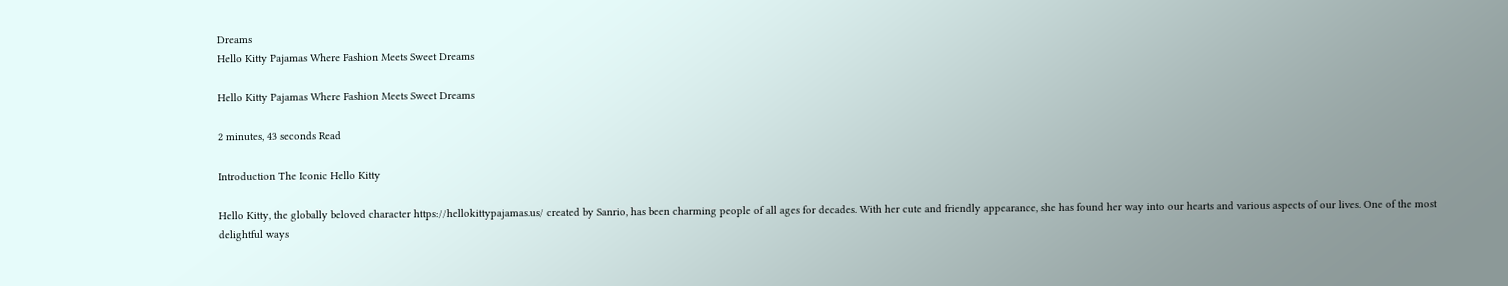Dreams
Hello Kitty Pajamas Where Fashion Meets Sweet Dreams

Hello Kitty Pajamas Where Fashion Meets Sweet Dreams

2 minutes, 43 seconds Read

Introduction The Iconic Hello Kitty

Hello Kitty, the globally beloved character https://hellokittypajamas.us/ created by Sanrio, has been charming people of all ages for decades. With her cute and friendly appearance, she has found her way into our hearts and various aspects of our lives. One of the most delightful ways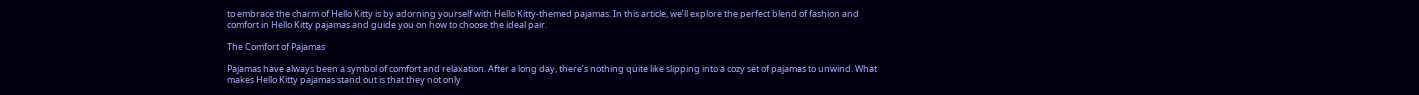to embrace the charm of Hello Kitty is by adorning yourself with Hello Kitty-themed pajamas. In this article, we’ll explore the perfect blend of fashion and comfort in Hello Kitty pajamas and guide you on how to choose the ideal pair.

The Comfort of Pajamas

Pajamas have always been a symbol of comfort and relaxation. After a long day, there’s nothing quite like slipping into a cozy set of pajamas to unwind. What makes Hello Kitty pajamas stand out is that they not only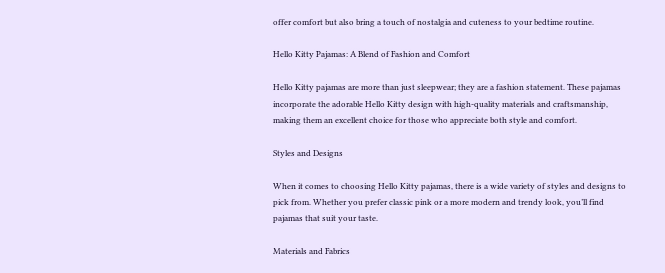offer comfort but also bring a touch of nostalgia and cuteness to your bedtime routine.

Hello Kitty Pajamas: A Blend of Fashion and Comfort

Hello Kitty pajamas are more than just sleepwear; they are a fashion statement. These pajamas incorporate the adorable Hello Kitty design with high-quality materials and craftsmanship, making them an excellent choice for those who appreciate both style and comfort.

Styles and Designs

When it comes to choosing Hello Kitty pajamas, there is a wide variety of styles and designs to pick from. Whether you prefer classic pink or a more modern and trendy look, you’ll find pajamas that suit your taste.

Materials and Fabrics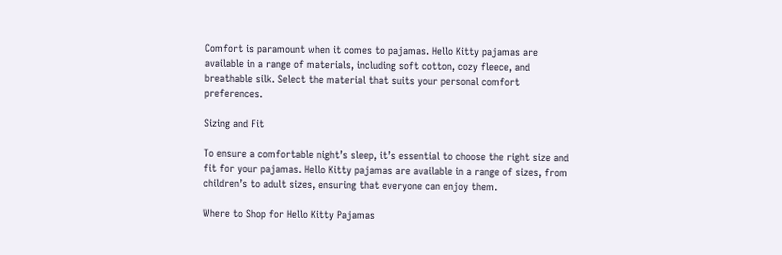Comfort is paramount when it comes to pajamas. Hello Kitty pajamas are available in a range of materials, including soft cotton, cozy fleece, and breathable silk. Select the material that suits your personal comfort preferences.

Sizing and Fit

To ensure a comfortable night’s sleep, it’s essential to choose the right size and fit for your pajamas. Hello Kitty pajamas are available in a range of sizes, from children’s to adult sizes, ensuring that everyone can enjoy them.

Where to Shop for Hello Kitty Pajamas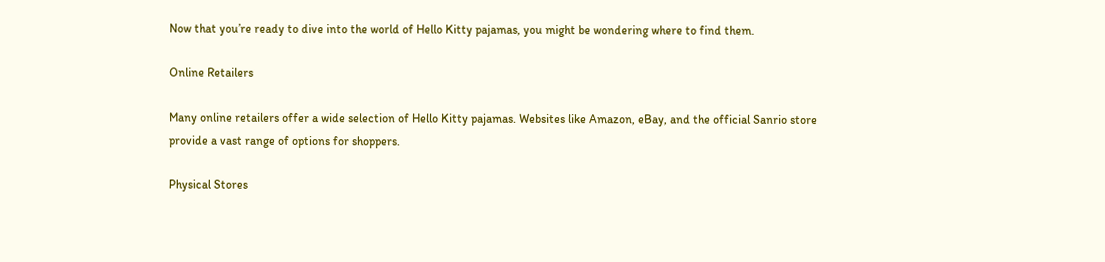Now that you’re ready to dive into the world of Hello Kitty pajamas, you might be wondering where to find them.

Online Retailers

Many online retailers offer a wide selection of Hello Kitty pajamas. Websites like Amazon, eBay, and the official Sanrio store provide a vast range of options for shoppers.

Physical Stores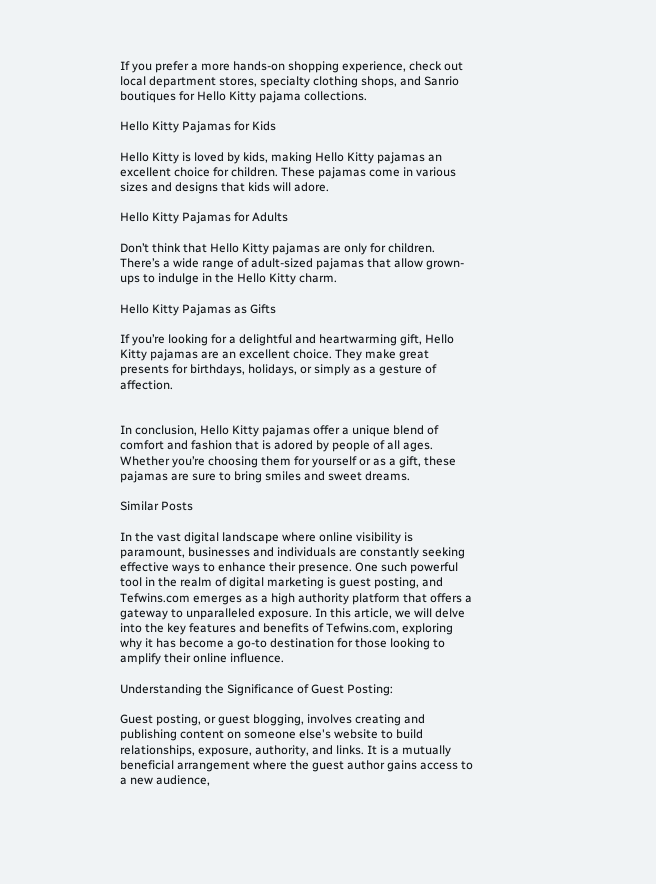If you prefer a more hands-on shopping experience, check out local department stores, specialty clothing shops, and Sanrio boutiques for Hello Kitty pajama collections.

Hello Kitty Pajamas for Kids

Hello Kitty is loved by kids, making Hello Kitty pajamas an excellent choice for children. These pajamas come in various sizes and designs that kids will adore.

Hello Kitty Pajamas for Adults

Don’t think that Hello Kitty pajamas are only for children. There’s a wide range of adult-sized pajamas that allow grown-ups to indulge in the Hello Kitty charm.

Hello Kitty Pajamas as Gifts

If you’re looking for a delightful and heartwarming gift, Hello Kitty pajamas are an excellent choice. They make great presents for birthdays, holidays, or simply as a gesture of affection.


In conclusion, Hello Kitty pajamas offer a unique blend of comfort and fashion that is adored by people of all ages. Whether you’re choosing them for yourself or as a gift, these pajamas are sure to bring smiles and sweet dreams.

Similar Posts

In the vast digital landscape where online visibility is paramount, businesses and individuals are constantly seeking effective ways to enhance their presence. One such powerful tool in the realm of digital marketing is guest posting, and Tefwins.com emerges as a high authority platform that offers a gateway to unparalleled exposure. In this article, we will delve into the key features and benefits of Tefwins.com, exploring why it has become a go-to destination for those looking to amplify their online influence.

Understanding the Significance of Guest Posting:

Guest posting, or guest blogging, involves creating and publishing content on someone else's website to build relationships, exposure, authority, and links. It is a mutually beneficial arrangement where the guest author gains access to a new audience,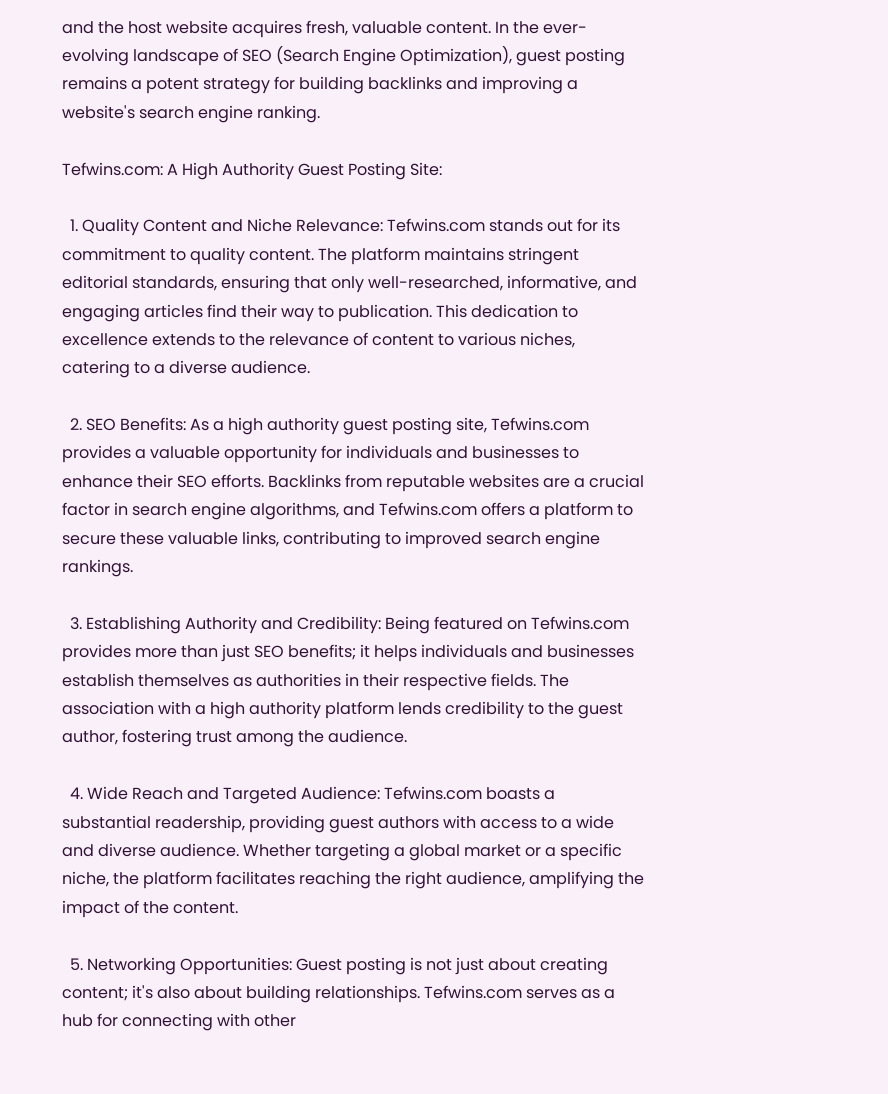and the host website acquires fresh, valuable content. In the ever-evolving landscape of SEO (Search Engine Optimization), guest posting remains a potent strategy for building backlinks and improving a website's search engine ranking.

Tefwins.com: A High Authority Guest Posting Site:

  1. Quality Content and Niche Relevance: Tefwins.com stands out for its commitment to quality content. The platform maintains stringent editorial standards, ensuring that only well-researched, informative, and engaging articles find their way to publication. This dedication to excellence extends to the relevance of content to various niches, catering to a diverse audience.

  2. SEO Benefits: As a high authority guest posting site, Tefwins.com provides a valuable opportunity for individuals and businesses to enhance their SEO efforts. Backlinks from reputable websites are a crucial factor in search engine algorithms, and Tefwins.com offers a platform to secure these valuable links, contributing to improved search engine rankings.

  3. Establishing Authority and Credibility: Being featured on Tefwins.com provides more than just SEO benefits; it helps individuals and businesses establish themselves as authorities in their respective fields. The association with a high authority platform lends credibility to the guest author, fostering trust among the audience.

  4. Wide Reach and Targeted Audience: Tefwins.com boasts a substantial readership, providing guest authors with access to a wide and diverse audience. Whether targeting a global market or a specific niche, the platform facilitates reaching the right audience, amplifying the impact of the content.

  5. Networking Opportunities: Guest posting is not just about creating content; it's also about building relationships. Tefwins.com serves as a hub for connecting with other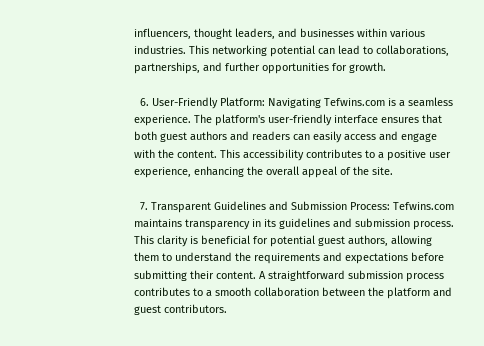influencers, thought leaders, and businesses within various industries. This networking potential can lead to collaborations, partnerships, and further opportunities for growth.

  6. User-Friendly Platform: Navigating Tefwins.com is a seamless experience. The platform's user-friendly interface ensures that both guest authors and readers can easily access and engage with the content. This accessibility contributes to a positive user experience, enhancing the overall appeal of the site.

  7. Transparent Guidelines and Submission Process: Tefwins.com maintains transparency in its guidelines and submission process. This clarity is beneficial for potential guest authors, allowing them to understand the requirements and expectations before submitting their content. A straightforward submission process contributes to a smooth collaboration between the platform and guest contributors.